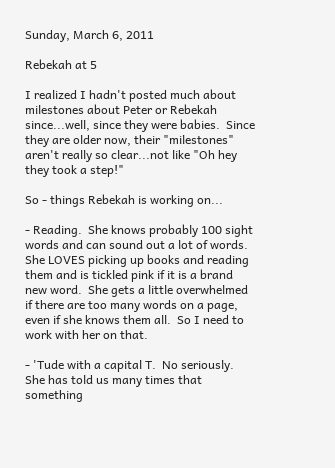Sunday, March 6, 2011

Rebekah at 5

I realized I hadn't posted much about milestones about Peter or Rebekah since...well, since they were babies.  Since they are older now, their "milestones" aren't really so clear...not like "Oh hey they took a step!"

So - things Rebekah is working on...

- Reading.  She knows probably 100 sight words and can sound out a lot of words.  She LOVES picking up books and reading them and is tickled pink if it is a brand new word.  She gets a little overwhelmed if there are too many words on a page, even if she knows them all.  So I need to work with her on that.

- 'Tude with a capital T.  No seriously.  She has told us many times that something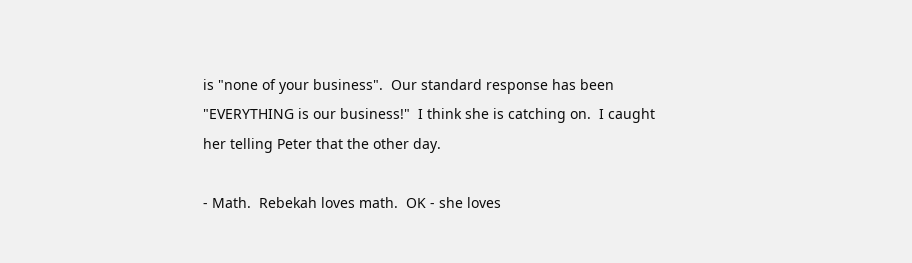is "none of your business".  Our standard response has been "EVERYTHING is our business!"  I think she is catching on.  I caught her telling Peter that the other day.

- Math.  Rebekah loves math.  OK - she loves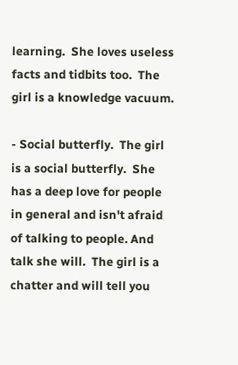learning.  She loves useless facts and tidbits too.  The girl is a knowledge vacuum.

- Social butterfly.  The girl is a social butterfly.  She has a deep love for people in general and isn't afraid of talking to people. And talk she will.  The girl is a chatter and will tell you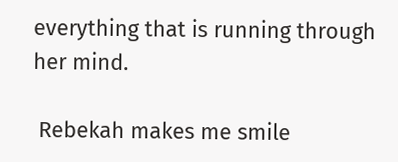everything that is running through her mind.

 Rebekah makes me smile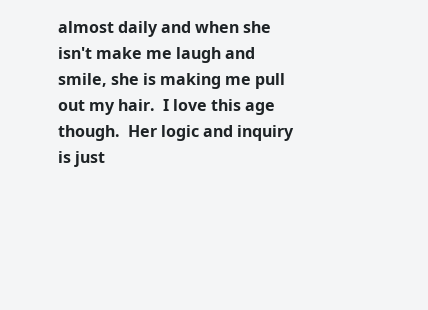almost daily and when she isn't make me laugh and smile, she is making me pull out my hair.  I love this age though.  Her logic and inquiry is just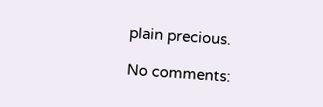plain precious.

No comments: